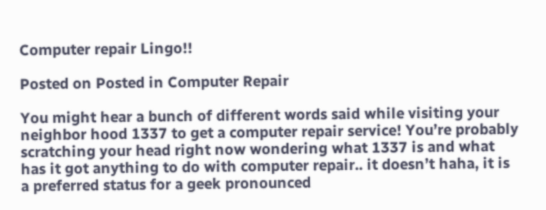Computer repair Lingo!!

Posted on Posted in Computer Repair

You might hear a bunch of different words said while visiting your neighbor hood 1337 to get a computer repair service! You’re probably scratching your head right now wondering what 1337 is and what has it got anything to do with computer repair.. it doesn’t haha, it is a preferred status for a geek pronounced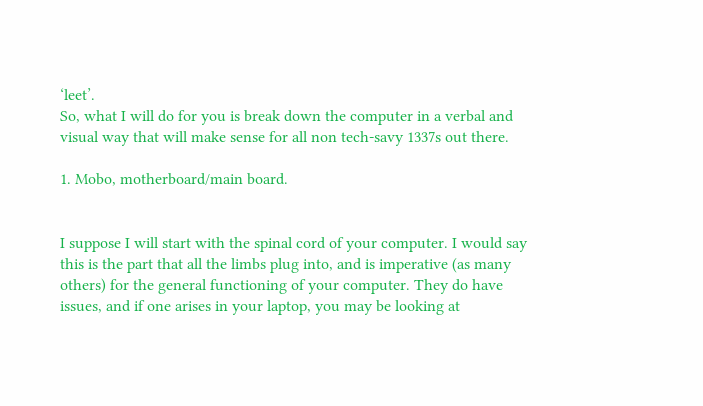‘leet’.
So, what I will do for you is break down the computer in a verbal and visual way that will make sense for all non tech-savy 1337s out there.

1. Mobo, motherboard/main board.


I suppose I will start with the spinal cord of your computer. I would say this is the part that all the limbs plug into, and is imperative (as many others) for the general functioning of your computer. They do have issues, and if one arises in your laptop, you may be looking at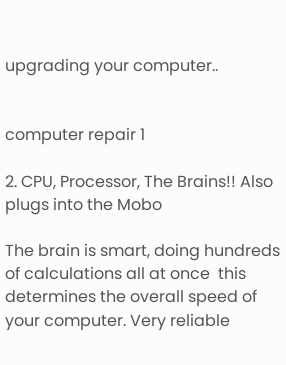upgrading your computer..


computer repair 1

2. CPU, Processor, The Brains!! Also plugs into the Mobo

The brain is smart, doing hundreds of calculations all at once  this determines the overall speed of your computer. Very reliable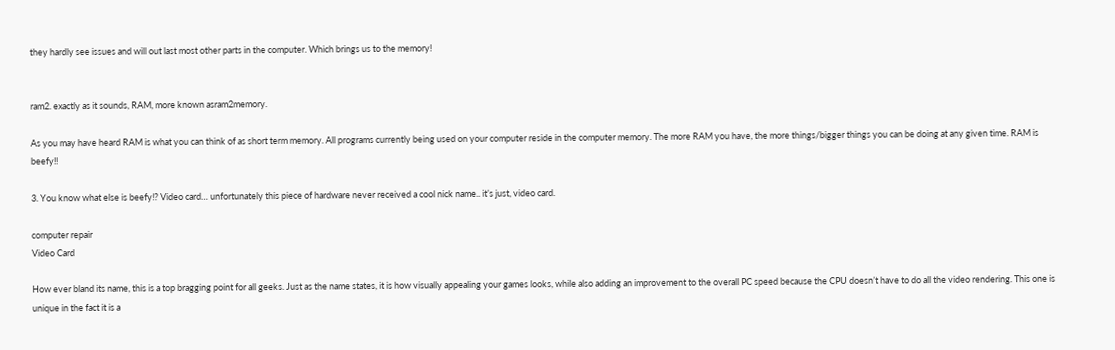they hardly see issues and will out last most other parts in the computer. Which brings us to the memory!


ram2. exactly as it sounds, RAM, more known asram2memory.

As you may have heard RAM is what you can think of as short term memory. All programs currently being used on your computer reside in the computer memory. The more RAM you have, the more things/bigger things you can be doing at any given time. RAM is beefy!!

3. You know what else is beefy!? Video card… unfortunately this piece of hardware never received a cool nick name.. it’s just, video card.

computer repair
Video Card

How ever bland its name, this is a top bragging point for all geeks. Just as the name states, it is how visually appealing your games looks, while also adding an improvement to the overall PC speed because the CPU doesn’t have to do all the video rendering. This one is unique in the fact it is a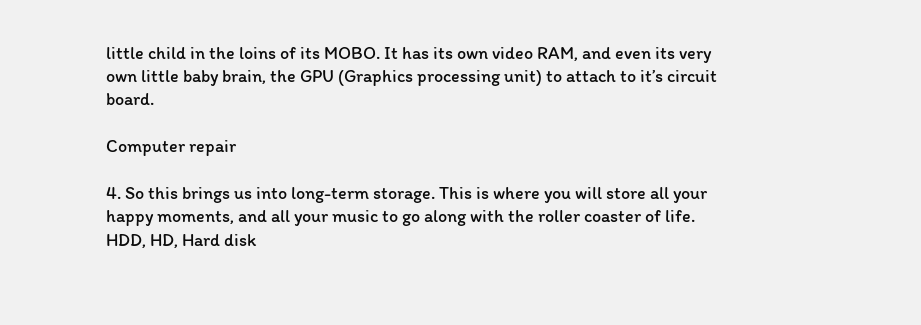little child in the loins of its MOBO. It has its own video RAM, and even its very own little baby brain, the GPU (Graphics processing unit) to attach to it’s circuit board.

Computer repair

4. So this brings us into long-term storage. This is where you will store all your happy moments, and all your music to go along with the roller coaster of life. HDD, HD, Hard disk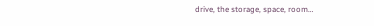drive, the storage, space, room…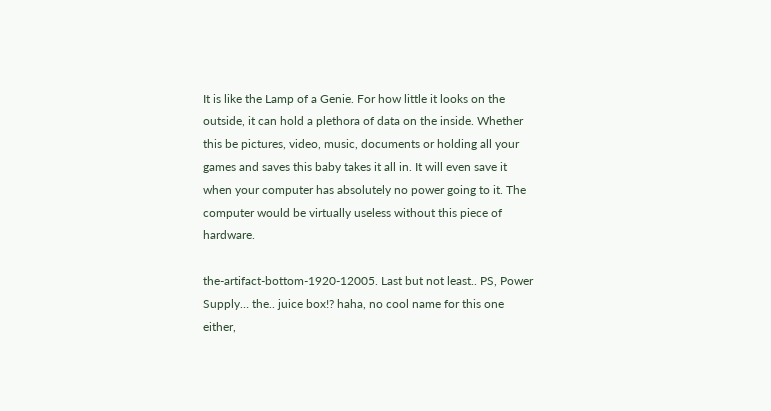It is like the Lamp of a Genie. For how little it looks on the outside, it can hold a plethora of data on the inside. Whether this be pictures, video, music, documents or holding all your games and saves this baby takes it all in. It will even save it when your computer has absolutely no power going to it. The computer would be virtually useless without this piece of hardware.

the-artifact-bottom-1920-12005. Last but not least.. PS, Power Supply… the.. juice box!? haha, no cool name for this one either,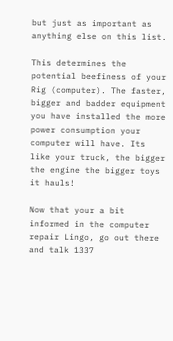but just as important as anything else on this list.

This determines the potential beefiness of your Rig (computer). The faster, bigger and badder equipment you have installed the more power consumption your computer will have. Its like your truck, the bigger the engine the bigger toys it hauls!

Now that your a bit  informed in the computer repair Lingo, go out there and talk 1337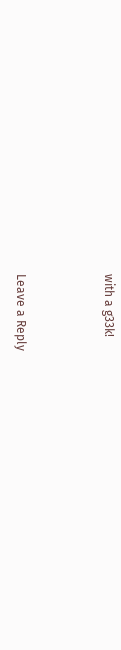with a g33k!



Leave a Reply